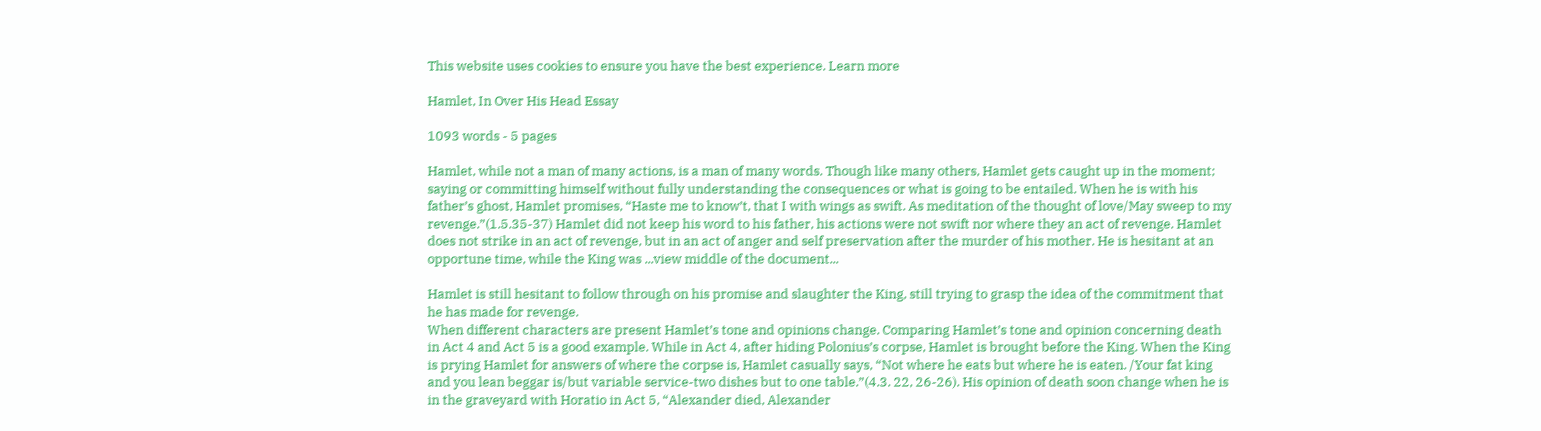This website uses cookies to ensure you have the best experience. Learn more

Hamlet, In Over His Head Essay

1093 words - 5 pages

Hamlet, while not a man of many actions, is a man of many words. Though like many others, Hamlet gets caught up in the moment; saying or committing himself without fully understanding the consequences or what is going to be entailed. When he is with his father’s ghost, Hamlet promises, “Haste me to know’t, that I with wings as swift. As meditation of the thought of love/May sweep to my revenge.”(1.5.35-37) Hamlet did not keep his word to his father, his actions were not swift nor where they an act of revenge. Hamlet does not strike in an act of revenge, but in an act of anger and self preservation after the murder of his mother. He is hesitant at an opportune time, while the King was ...view middle of the document...

Hamlet is still hesitant to follow through on his promise and slaughter the King, still trying to grasp the idea of the commitment that he has made for revenge.
When different characters are present Hamlet’s tone and opinions change. Comparing Hamlet’s tone and opinion concerning death in Act 4 and Act 5 is a good example. While in Act 4, after hiding Polonius’s corpse, Hamlet is brought before the King. When the King is prying Hamlet for answers of where the corpse is, Hamlet casually says, “Not where he eats but where he is eaten. /Your fat king and you lean beggar is/but variable service-two dishes but to one table.”(4.3. 22, 26-26). His opinion of death soon change when he is in the graveyard with Horatio in Act 5, “Alexander died, Alexander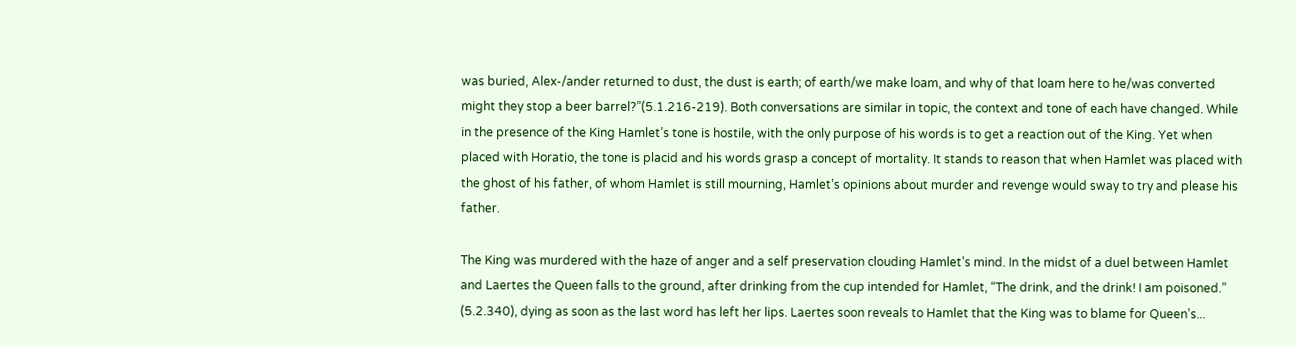was buried, Alex-/ander returned to dust, the dust is earth; of earth/we make loam, and why of that loam here to he/was converted might they stop a beer barrel?”(5.1.216-219). Both conversations are similar in topic, the context and tone of each have changed. While in the presence of the King Hamlet’s tone is hostile, with the only purpose of his words is to get a reaction out of the King. Yet when placed with Horatio, the tone is placid and his words grasp a concept of mortality. It stands to reason that when Hamlet was placed with the ghost of his father, of whom Hamlet is still mourning, Hamlet’s opinions about murder and revenge would sway to try and please his father.

The King was murdered with the haze of anger and a self preservation clouding Hamlet’s mind. In the midst of a duel between Hamlet and Laertes the Queen falls to the ground, after drinking from the cup intended for Hamlet, “The drink, and the drink! I am poisoned.” (5.2.340), dying as soon as the last word has left her lips. Laertes soon reveals to Hamlet that the King was to blame for Queen’s...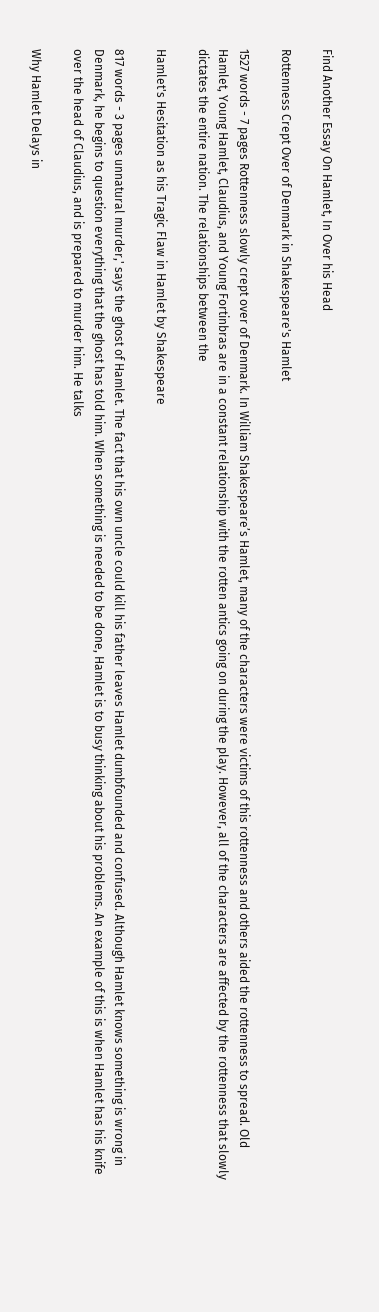Find Another Essay On Hamlet, In Over his Head

Rottenness Crept Over of Denmark in Shakespeare's Hamlet

1527 words - 7 pages Rottenness slowly crept over of Denmark. In William Shakespeare’s Hamlet, many of the characters were victims of this rottenness and others aided the rottenness to spread. Old Hamlet, Young Hamlet, Claudius, and Young Fortinbras are in a constant relationship with the rotten antics going on during the play. However, all of the characters are affected by the rottenness that slowly dictates the entire nation. The relationships between the

Hamlet's Hesitation as his Tragic Flaw in Hamlet by Shakespeare

817 words - 3 pages unnatural murder,' says the ghost of Hamlet. The fact that his own uncle could kill his father leaves Hamlet dumbfounded and confused. Although Hamlet knows something is wrong in Denmark, he begins to question everything that the ghost has told him. When something is needed to be done, Hamlet is to busy thinking about his problems. An example of this is when Hamlet has his knife over the head of Claudius, and is prepared to murder him. He talks

Why Hamlet Delays in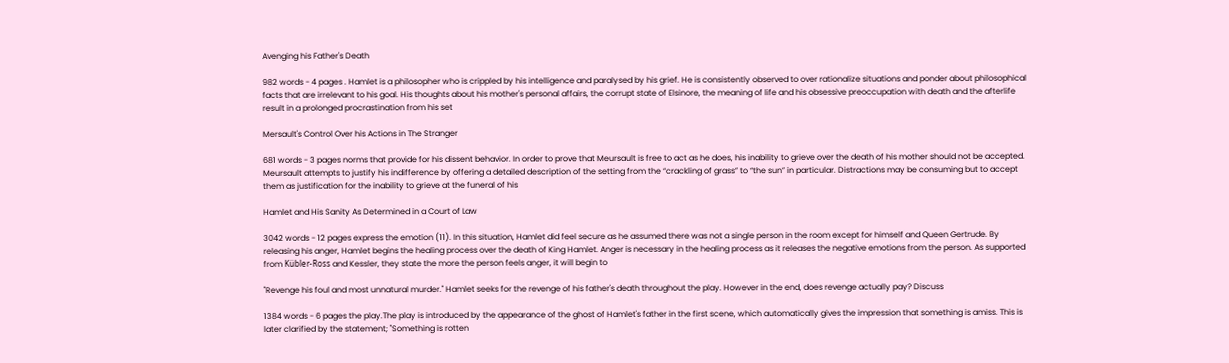Avenging his Father's Death

982 words - 4 pages . Hamlet is a philosopher who is crippled by his intelligence and paralysed by his grief. He is consistently observed to over rationalize situations and ponder about philosophical facts that are irrelevant to his goal. His thoughts about his mother's personal affairs, the corrupt state of Elsinore, the meaning of life and his obsessive preoccupation with death and the afterlife result in a prolonged procrastination from his set

Mersault's Control Over his Actions in The Stranger

681 words - 3 pages norms that provide for his dissent behavior. In order to prove that Meursault is free to act as he does, his inability to grieve over the death of his mother should not be accepted. Meursault attempts to justify his indifference by offering a detailed description of the setting from the “crackling of grass” to “the sun” in particular. Distractions may be consuming but to accept them as justification for the inability to grieve at the funeral of his

Hamlet and His Sanity As Determined in a Court of Law

3042 words - 12 pages express the emotion (11). In this situation, Hamlet did feel secure as he assumed there was not a single person in the room except for himself and Queen Gertrude. By releasing his anger, Hamlet begins the healing process over the death of King Hamlet. Anger is necessary in the healing process as it releases the negative emotions from the person. As supported from Kübler-Ross and Kessler, they state the more the person feels anger, it will begin to

"Revenge his foul and most unnatural murder." Hamlet seeks for the revenge of his father's death throughout the play. However in the end, does revenge actually pay? Discuss

1384 words - 6 pages the play.The play is introduced by the appearance of the ghost of Hamlet's father in the first scene, which automatically gives the impression that something is amiss. This is later clarified by the statement; "Something is rotten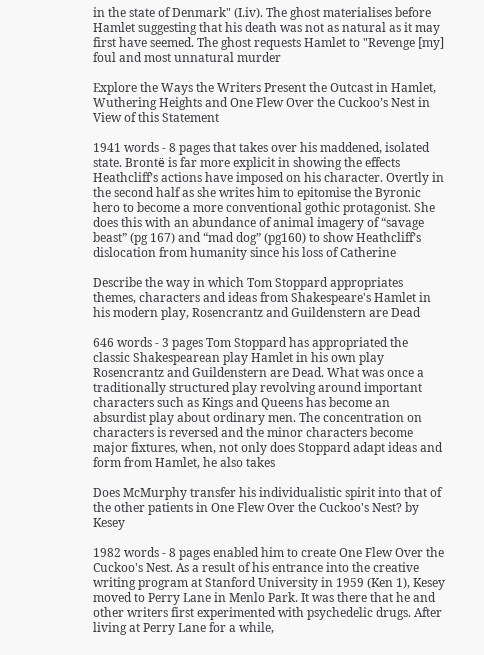in the state of Denmark" (I.iv). The ghost materialises before Hamlet suggesting that his death was not as natural as it may first have seemed. The ghost requests Hamlet to "Revenge [my] foul and most unnatural murder

Explore the Ways the Writers Present the Outcast in Hamlet, Wuthering Heights and One Flew Over the Cuckoo’s Nest in View of this Statement

1941 words - 8 pages that takes over his maddened, isolated state. Brontё is far more explicit in showing the effects Heathcliff’s actions have imposed on his character. Overtly in the second half as she writes him to epitomise the Byronic hero to become a more conventional gothic protagonist. She does this with an abundance of animal imagery of “savage beast” (pg 167) and “mad dog” (pg160) to show Heathcliff’s dislocation from humanity since his loss of Catherine

Describe the way in which Tom Stoppard appropriates themes, characters and ideas from Shakespeare's Hamlet in his modern play, Rosencrantz and Guildenstern are Dead

646 words - 3 pages Tom Stoppard has appropriated the classic Shakespearean play Hamlet in his own play Rosencrantz and Guildenstern are Dead. What was once a traditionally structured play revolving around important characters such as Kings and Queens has become an absurdist play about ordinary men. The concentration on characters is reversed and the minor characters become major fixtures, when, not only does Stoppard adapt ideas and form from Hamlet, he also takes

Does McMurphy transfer his individualistic spirit into that of the other patients in One Flew Over the Cuckoo's Nest? by Kesey

1982 words - 8 pages enabled him to create One Flew Over the Cuckoo's Nest. As a result of his entrance into the creative writing program at Stanford University in 1959 (Ken 1), Kesey moved to Perry Lane in Menlo Park. It was there that he and other writers first experimented with psychedelic drugs. After living at Perry Lane for a while,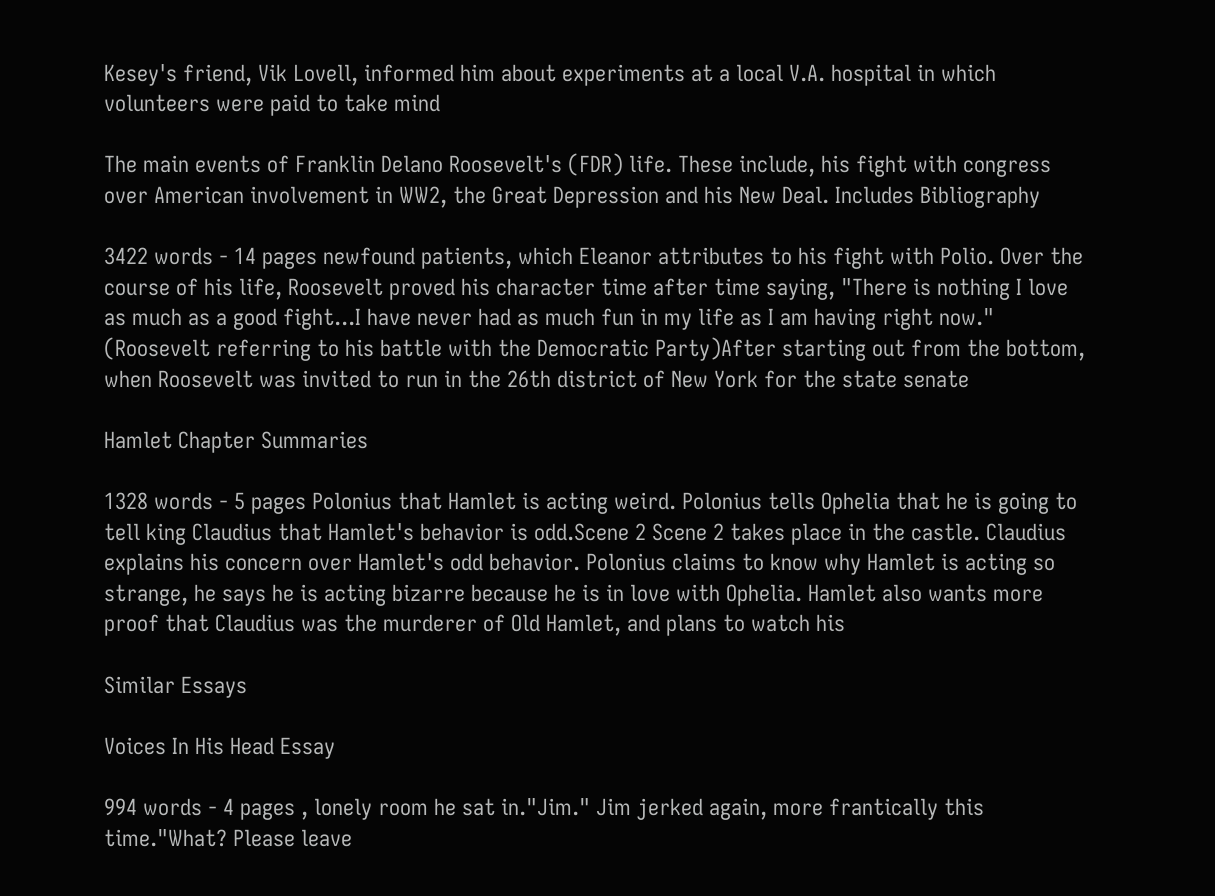Kesey's friend, Vik Lovell, informed him about experiments at a local V.A. hospital in which volunteers were paid to take mind

The main events of Franklin Delano Roosevelt's (FDR) life. These include, his fight with congress over American involvement in WW2, the Great Depression and his New Deal. Includes Bibliography

3422 words - 14 pages newfound patients, which Eleanor attributes to his fight with Polio. Over the course of his life, Roosevelt proved his character time after time saying, "There is nothing I love as much as a good fight...I have never had as much fun in my life as I am having right now." (Roosevelt referring to his battle with the Democratic Party)After starting out from the bottom, when Roosevelt was invited to run in the 26th district of New York for the state senate

Hamlet Chapter Summaries

1328 words - 5 pages Polonius that Hamlet is acting weird. Polonius tells Ophelia that he is going to tell king Claudius that Hamlet's behavior is odd.Scene 2 Scene 2 takes place in the castle. Claudius explains his concern over Hamlet's odd behavior. Polonius claims to know why Hamlet is acting so strange, he says he is acting bizarre because he is in love with Ophelia. Hamlet also wants more proof that Claudius was the murderer of Old Hamlet, and plans to watch his

Similar Essays

Voices In His Head Essay

994 words - 4 pages , lonely room he sat in."Jim." Jim jerked again, more frantically this time."What? Please leave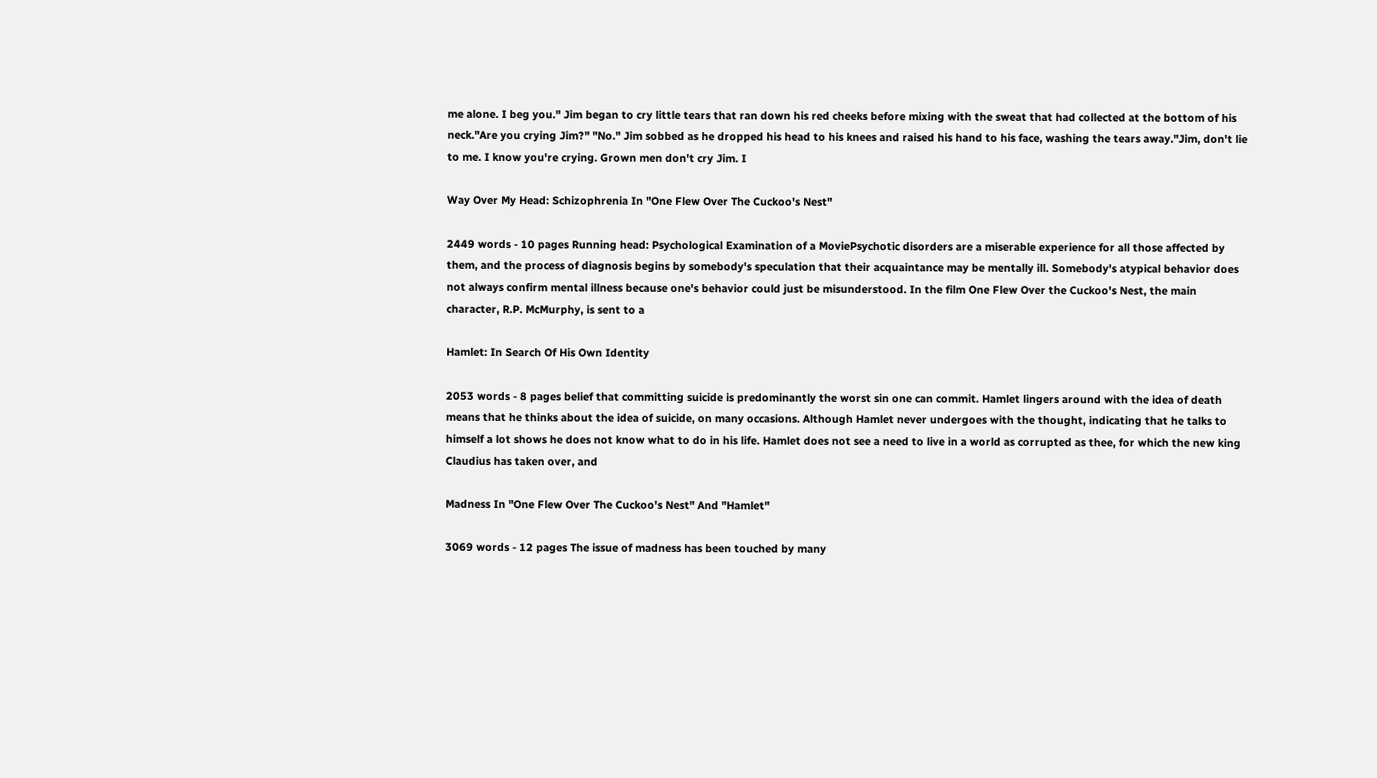me alone. I beg you." Jim began to cry little tears that ran down his red cheeks before mixing with the sweat that had collected at the bottom of his neck."Are you crying Jim?" "No." Jim sobbed as he dropped his head to his knees and raised his hand to his face, washing the tears away."Jim, don't lie to me. I know you're crying. Grown men don't cry Jim. I

Way Over My Head: Schizophrenia In "One Flew Over The Cuckoo's Nest"

2449 words - 10 pages Running head: Psychological Examination of a MoviePsychotic disorders are a miserable experience for all those affected by them, and the process of diagnosis begins by somebody's speculation that their acquaintance may be mentally ill. Somebody's atypical behavior does not always confirm mental illness because one's behavior could just be misunderstood. In the film One Flew Over the Cuckoo's Nest, the main character, R.P. McMurphy, is sent to a

Hamlet: In Search Of His Own Identity

2053 words - 8 pages belief that committing suicide is predominantly the worst sin one can commit. Hamlet lingers around with the idea of death means that he thinks about the idea of suicide, on many occasions. Although Hamlet never undergoes with the thought, indicating that he talks to himself a lot shows he does not know what to do in his life. Hamlet does not see a need to live in a world as corrupted as thee, for which the new king Claudius has taken over, and

Madness In "One Flew Over The Cuckoo's Nest" And "Hamlet"

3069 words - 12 pages The issue of madness has been touched by many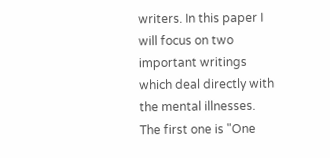writers. In this paper I will focus on two important writings which deal directly with the mental illnesses. The first one is "One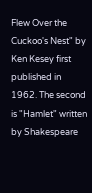Flew Over the Cuckoo's Nest" by Ken Kesey first published in 1962. The second is "Hamlet" written by Shakespeare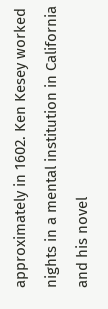approximately in 1602. Ken Kesey worked nights in a mental institution in California and his novel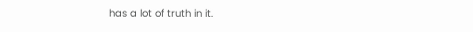has a lot of truth in it.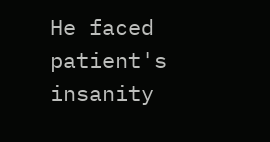He faced patient's insanity